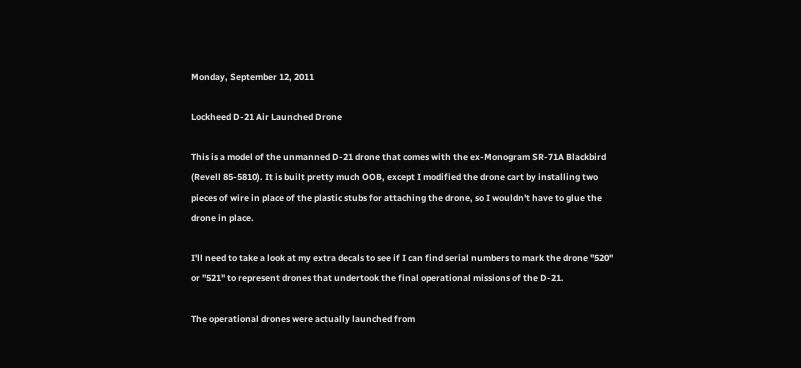Monday, September 12, 2011

Lockheed D-21 Air Launched Drone

This is a model of the unmanned D-21 drone that comes with the ex-Monogram SR-71A Blackbird (Revell 85-5810). It is built pretty much OOB, except I modified the drone cart by installing two pieces of wire in place of the plastic stubs for attaching the drone, so I wouldn't have to glue the drone in place.

I'll need to take a look at my extra decals to see if I can find serial numbers to mark the drone "520" or "521" to represent drones that undertook the final operational missions of the D-21.

The operational drones were actually launched from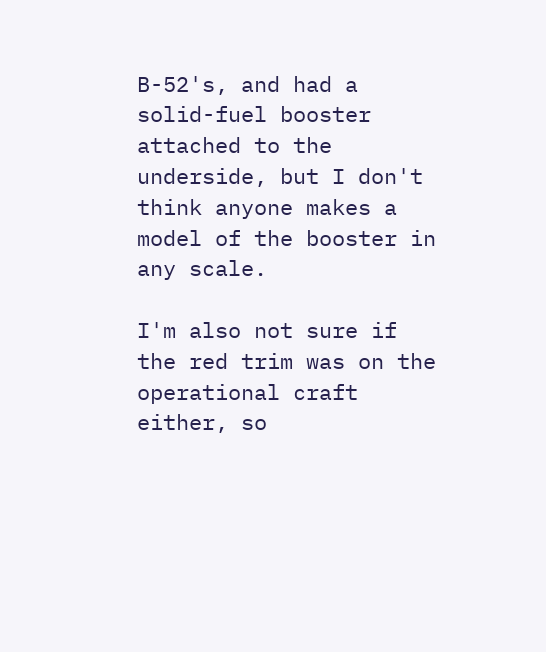B-52's, and had a solid-fuel booster attached to the underside, but I don't think anyone makes a model of the booster in any scale.

I'm also not sure if the red trim was on the operational craft either, so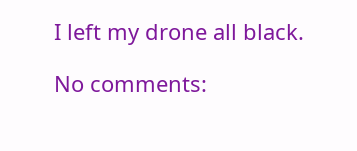I left my drone all black.

No comments: